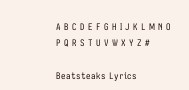A B C D E F G H I J K L M N O P Q R S T U V W X Y Z #

Beatsteaks Lyrics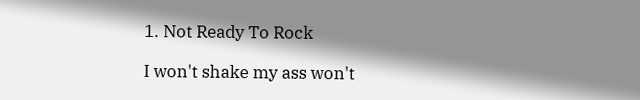1. Not Ready To Rock

I won't shake my ass won't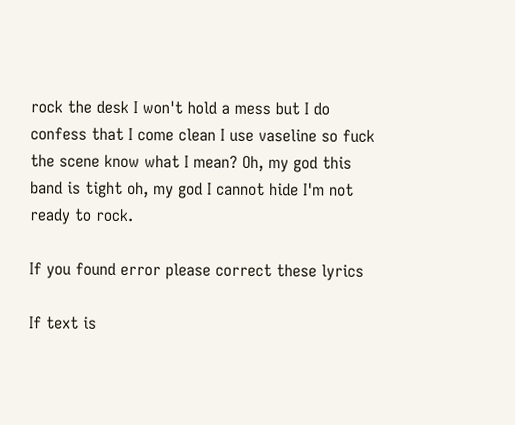rock the desk I won't hold a mess but I do confess that I come clean I use vaseline so fuck the scene know what I mean? Oh, my god this band is tight oh, my god I cannot hide I'm not ready to rock.

If you found error please correct these lyrics

If text is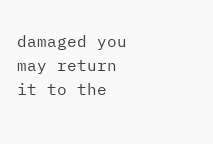damaged you may return it to the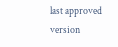last approved version